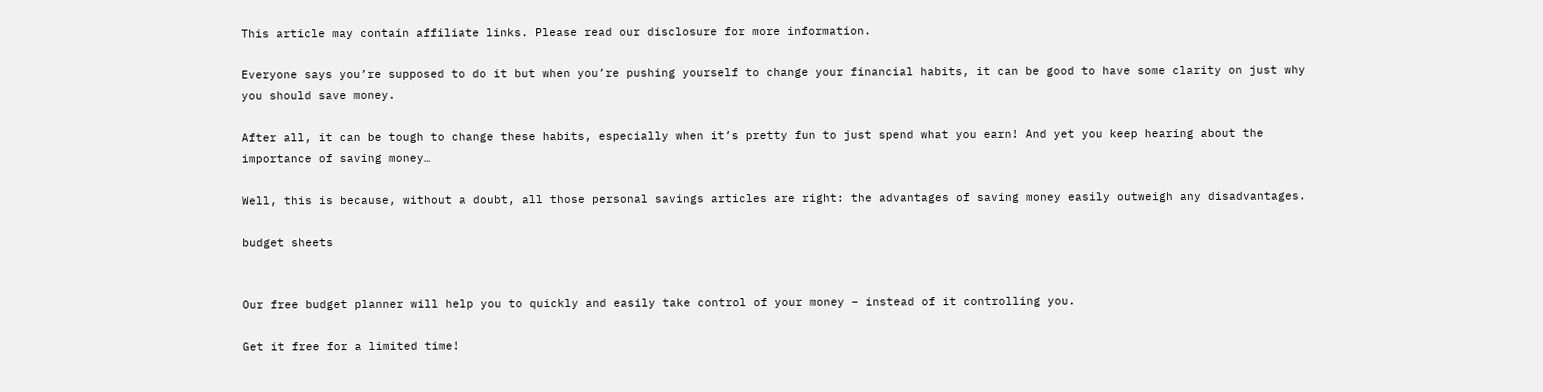This article may contain affiliate links. Please read our disclosure for more information.

Everyone says you’re supposed to do it but when you’re pushing yourself to change your financial habits, it can be good to have some clarity on just why you should save money.

After all, it can be tough to change these habits, especially when it’s pretty fun to just spend what you earn! And yet you keep hearing about the importance of saving money…

Well, this is because, without a doubt, all those personal savings articles are right: the advantages of saving money easily outweigh any disadvantages.

budget sheets


Our free budget planner will help you to quickly and easily take control of your money – instead of it controlling you.

Get it free for a limited time!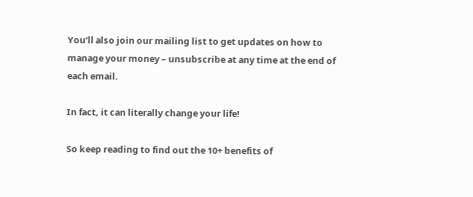You’ll also join our mailing list to get updates on how to manage your money – unsubscribe at any time at the end of each email.

In fact, it can literally change your life!

So keep reading to find out the 10+ benefits of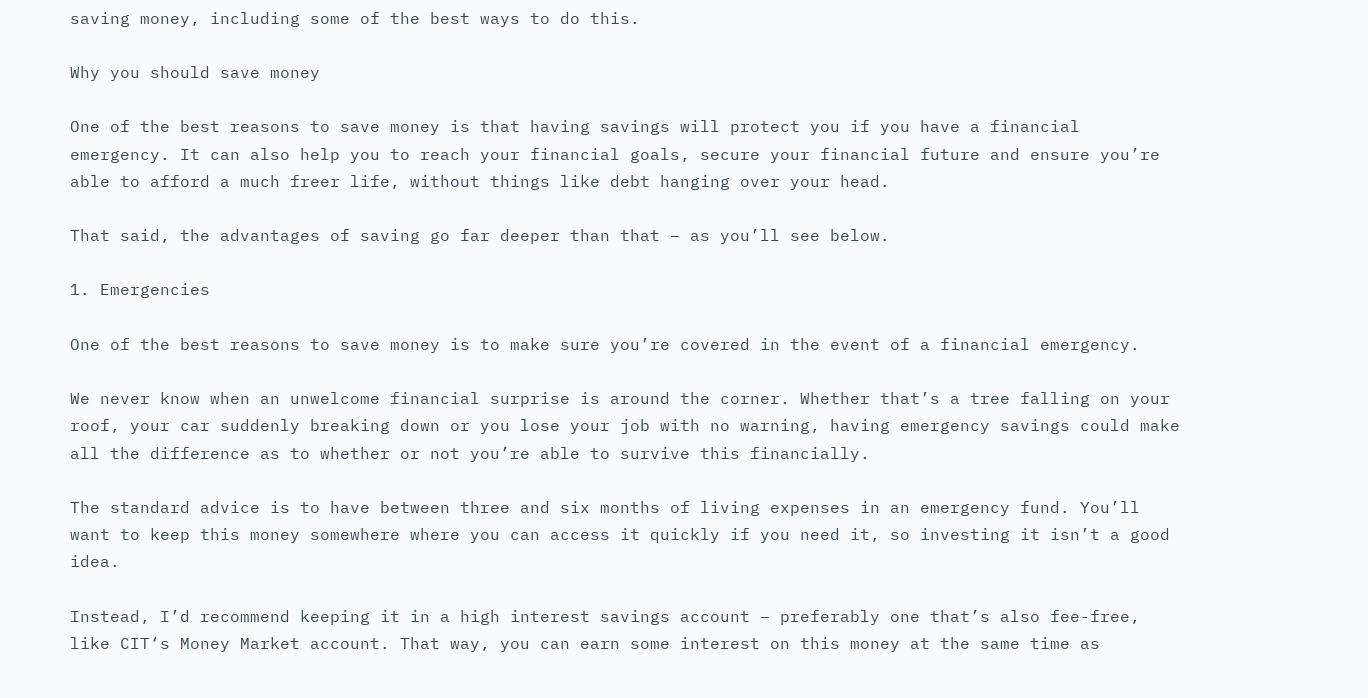saving money, including some of the best ways to do this.

Why you should save money

One of the best reasons to save money is that having savings will protect you if you have a financial emergency. It can also help you to reach your financial goals, secure your financial future and ensure you’re able to afford a much freer life, without things like debt hanging over your head.

That said, the advantages of saving go far deeper than that – as you’ll see below.

1. Emergencies

One of the best reasons to save money is to make sure you’re covered in the event of a financial emergency.

We never know when an unwelcome financial surprise is around the corner. Whether that’s a tree falling on your roof, your car suddenly breaking down or you lose your job with no warning, having emergency savings could make all the difference as to whether or not you’re able to survive this financially.

The standard advice is to have between three and six months of living expenses in an emergency fund. You’ll want to keep this money somewhere where you can access it quickly if you need it, so investing it isn’t a good idea.

Instead, I’d recommend keeping it in a high interest savings account – preferably one that’s also fee-free, like CIT‘s Money Market account. That way, you can earn some interest on this money at the same time as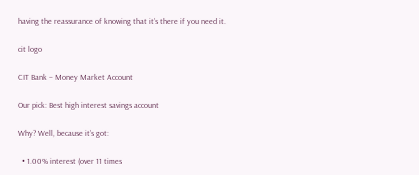having the reassurance of knowing that it’s there if you need it.

cit logo

CIT Bank – Money Market Account

Our pick: Best high interest savings account

Why? Well, because it’s got:

  • 1.00% interest (over 11 times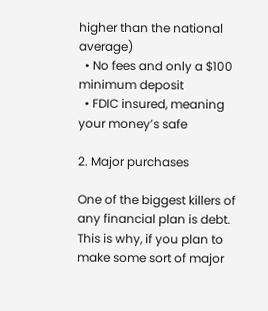higher than the national average)
  • No fees and only a $100 minimum deposit
  • FDIC insured, meaning your money’s safe

2. Major purchases

One of the biggest killers of any financial plan is debt. This is why, if you plan to make some sort of major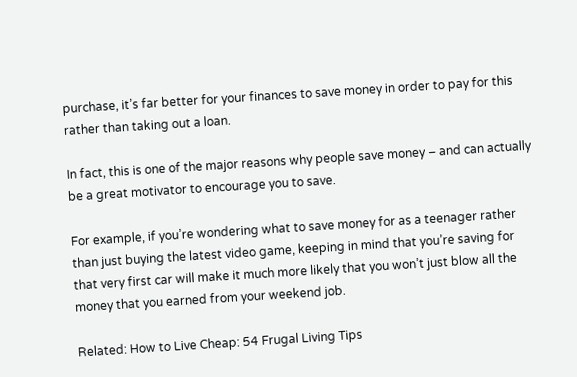purchase, it’s far better for your finances to save money in order to pay for this rather than taking out a loan.

In fact, this is one of the major reasons why people save money – and can actually be a great motivator to encourage you to save.

For example, if you’re wondering what to save money for as a teenager rather than just buying the latest video game, keeping in mind that you’re saving for that very first car will make it much more likely that you won’t just blow all the money that you earned from your weekend job.

Related: How to Live Cheap: 54 Frugal Living Tips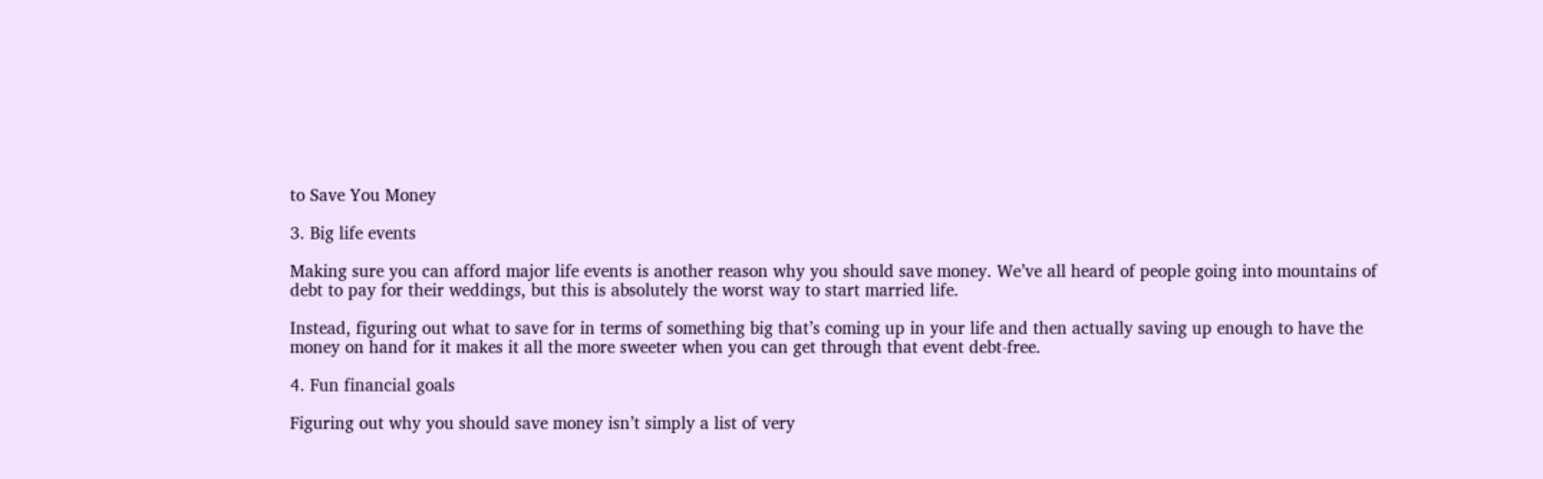to Save You Money

3. Big life events

Making sure you can afford major life events is another reason why you should save money. We’ve all heard of people going into mountains of debt to pay for their weddings, but this is absolutely the worst way to start married life.

Instead, figuring out what to save for in terms of something big that’s coming up in your life and then actually saving up enough to have the money on hand for it makes it all the more sweeter when you can get through that event debt-free.

4. Fun financial goals

Figuring out why you should save money isn’t simply a list of very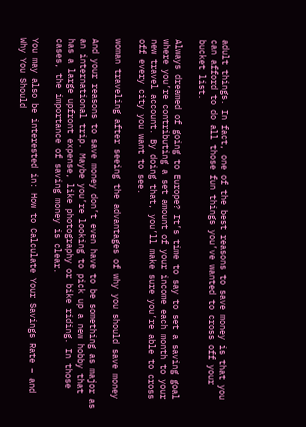adult things. In fact, one of the best reasons to save money is that you can afford to do all those fun things you’ve wanted to cross off your bucket list.

Always dreamed of going to Europe? It’s time to say to set a saving goal where you’re contributing a set amount of your income each month to your new travel account. By doing that, you’ll make sure you’re able to cross off every city you want to see.

woman traveling after seeing the advantages of why you should save money

And your reasons to save money don’t even have to be something as major as an international trip. Maybe you’re looking to pick up a new hobby that has a large upfront expense, like photography or bike riding. In those cases, the importance of saving money is clear.

You may also be interested in: How to Calculate Your Savings Rate – and Why You Should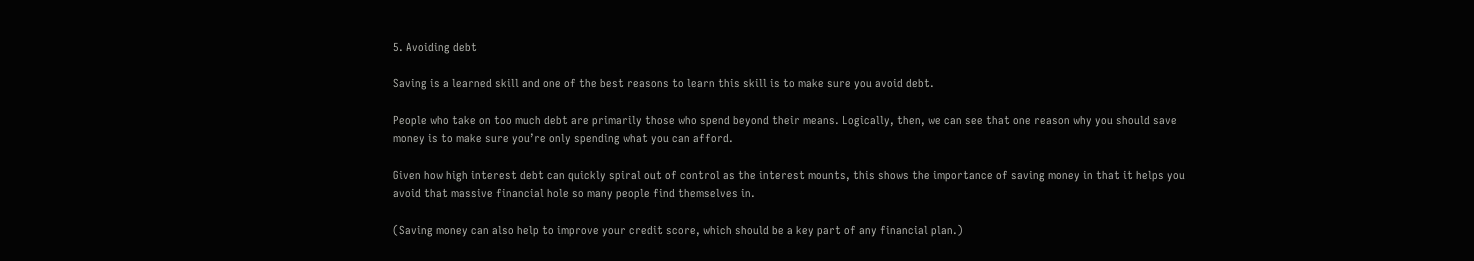5. Avoiding debt

Saving is a learned skill and one of the best reasons to learn this skill is to make sure you avoid debt.

People who take on too much debt are primarily those who spend beyond their means. Logically, then, we can see that one reason why you should save money is to make sure you’re only spending what you can afford.

Given how high interest debt can quickly spiral out of control as the interest mounts, this shows the importance of saving money in that it helps you avoid that massive financial hole so many people find themselves in.

(Saving money can also help to improve your credit score, which should be a key part of any financial plan.)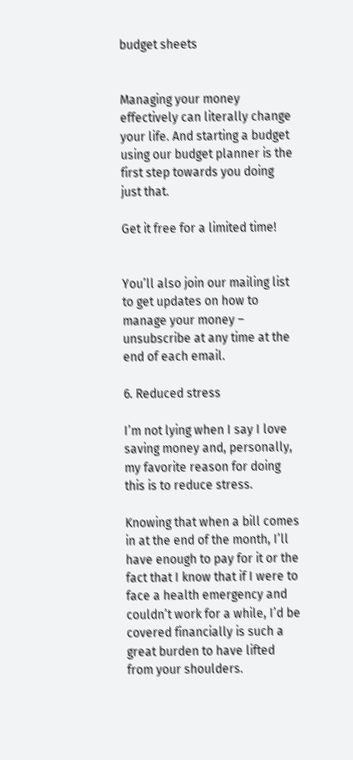budget sheets


Managing your money effectively can literally change your life. And starting a budget using our budget planner is the first step towards you doing just that.

Get it free for a limited time!


You’ll also join our mailing list to get updates on how to manage your money – unsubscribe at any time at the end of each email.

6. Reduced stress

I’m not lying when I say I love saving money and, personally, my favorite reason for doing this is to reduce stress.

Knowing that when a bill comes in at the end of the month, I’ll have enough to pay for it or the fact that I know that if I were to face a health emergency and couldn’t work for a while, I’d be covered financially is such a great burden to have lifted from your shoulders.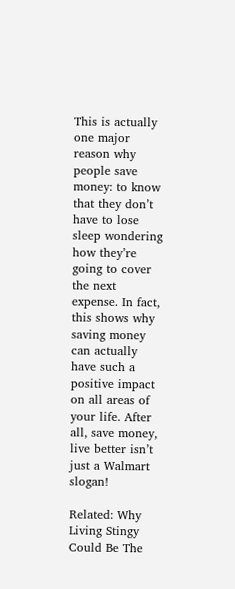This is actually one major reason why people save money: to know that they don’t have to lose sleep wondering how they’re going to cover the next expense. In fact, this shows why saving money can actually have such a positive impact on all areas of your life. After all, save money, live better isn’t just a Walmart slogan!

Related: Why Living Stingy Could Be The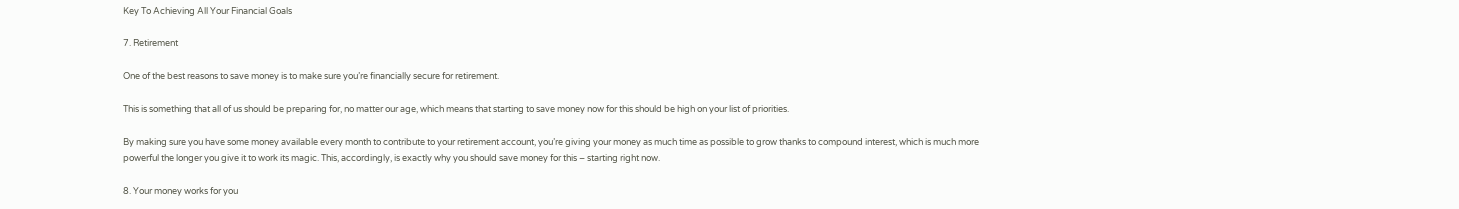Key To Achieving All Your Financial Goals

7. Retirement

One of the best reasons to save money is to make sure you’re financially secure for retirement.

This is something that all of us should be preparing for, no matter our age, which means that starting to save money now for this should be high on your list of priorities.

By making sure you have some money available every month to contribute to your retirement account, you’re giving your money as much time as possible to grow thanks to compound interest, which is much more powerful the longer you give it to work its magic. This, accordingly, is exactly why you should save money for this – starting right now.

8. Your money works for you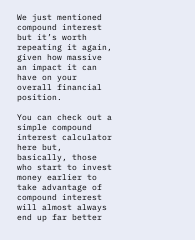We just mentioned compound interest but it’s worth repeating it again, given how massive an impact it can have on your overall financial position.

You can check out a simple compound interest calculator here but, basically, those who start to invest money earlier to take advantage of compound interest will almost always end up far better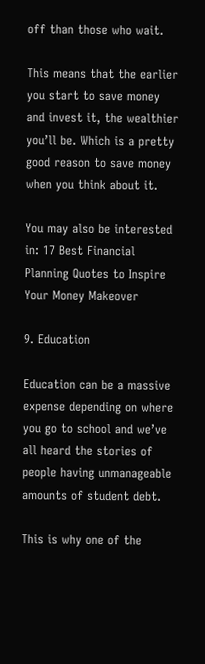off than those who wait.

This means that the earlier you start to save money and invest it, the wealthier you’ll be. Which is a pretty good reason to save money when you think about it.

You may also be interested in: 17 Best Financial Planning Quotes to Inspire Your Money Makeover

9. Education

Education can be a massive expense depending on where you go to school and we’ve all heard the stories of people having unmanageable amounts of student debt.

This is why one of the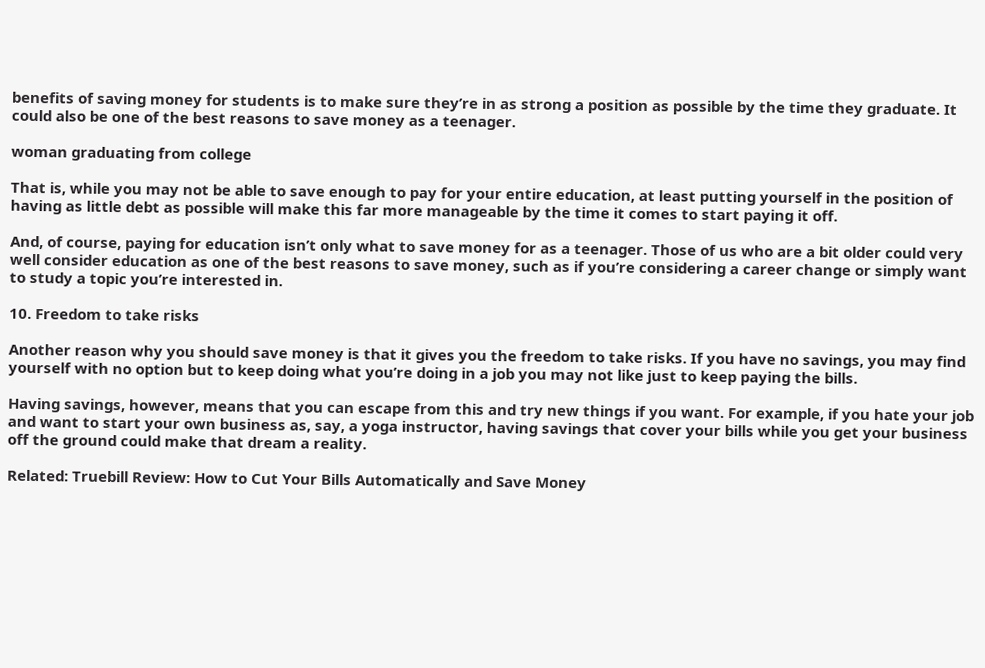benefits of saving money for students is to make sure they’re in as strong a position as possible by the time they graduate. It could also be one of the best reasons to save money as a teenager.

woman graduating from college

That is, while you may not be able to save enough to pay for your entire education, at least putting yourself in the position of having as little debt as possible will make this far more manageable by the time it comes to start paying it off.

And, of course, paying for education isn’t only what to save money for as a teenager. Those of us who are a bit older could very well consider education as one of the best reasons to save money, such as if you’re considering a career change or simply want to study a topic you’re interested in.

10. Freedom to take risks

Another reason why you should save money is that it gives you the freedom to take risks. If you have no savings, you may find yourself with no option but to keep doing what you’re doing in a job you may not like just to keep paying the bills.

Having savings, however, means that you can escape from this and try new things if you want. For example, if you hate your job and want to start your own business as, say, a yoga instructor, having savings that cover your bills while you get your business off the ground could make that dream a reality.

Related: Truebill Review: How to Cut Your Bills Automatically and Save Money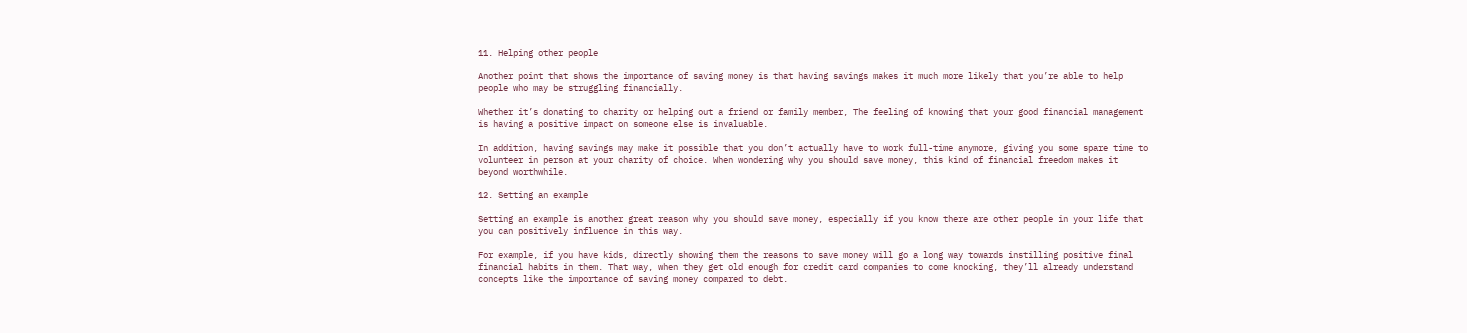11. Helping other people

Another point that shows the importance of saving money is that having savings makes it much more likely that you’re able to help people who may be struggling financially.

Whether it’s donating to charity or helping out a friend or family member, The feeling of knowing that your good financial management is having a positive impact on someone else is invaluable.

In addition, having savings may make it possible that you don’t actually have to work full-time anymore, giving you some spare time to volunteer in person at your charity of choice. When wondering why you should save money, this kind of financial freedom makes it beyond worthwhile.

12. Setting an example

Setting an example is another great reason why you should save money, especially if you know there are other people in your life that you can positively influence in this way.

For example, if you have kids, directly showing them the reasons to save money will go a long way towards instilling positive final financial habits in them. That way, when they get old enough for credit card companies to come knocking, they’ll already understand concepts like the importance of saving money compared to debt.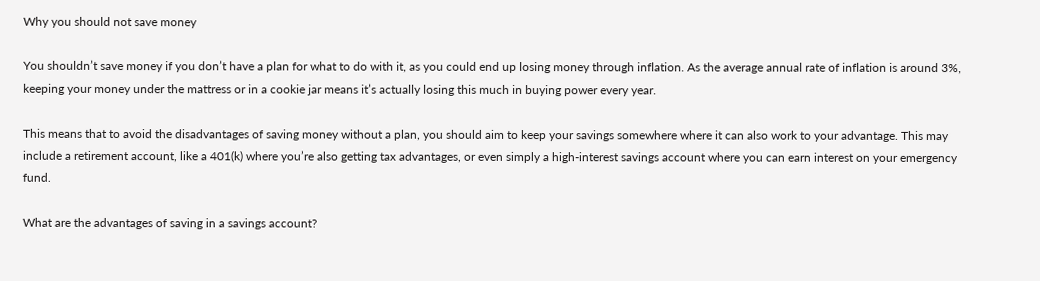Why you should not save money

You shouldn’t save money if you don’t have a plan for what to do with it, as you could end up losing money through inflation. As the average annual rate of inflation is around 3%, keeping your money under the mattress or in a cookie jar means it’s actually losing this much in buying power every year.

This means that to avoid the disadvantages of saving money without a plan, you should aim to keep your savings somewhere where it can also work to your advantage. This may include a retirement account, like a 401(k) where you’re also getting tax advantages, or even simply a high-interest savings account where you can earn interest on your emergency fund.

What are the advantages of saving in a savings account?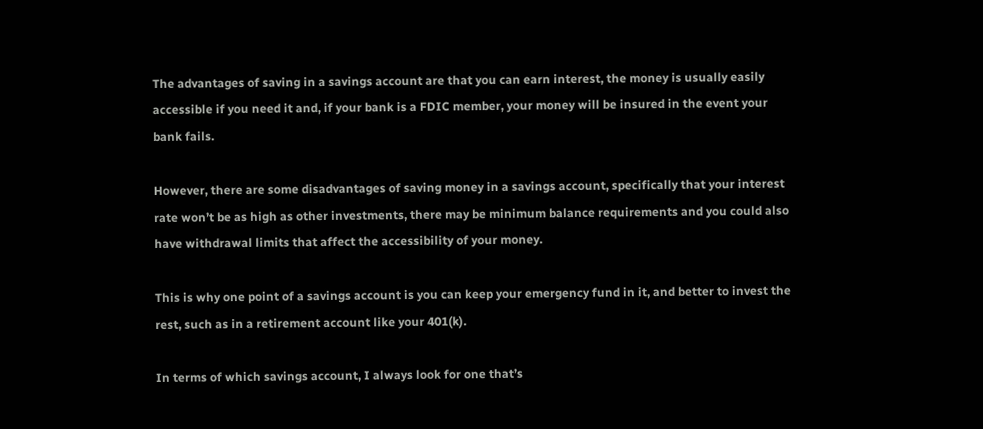The advantages of saving in a savings account are that you can earn interest, the money is usually easily accessible if you need it and, if your bank is a FDIC member, your money will be insured in the event your bank fails.

However, there are some disadvantages of saving money in a savings account, specifically that your interest rate won’t be as high as other investments, there may be minimum balance requirements and you could also have withdrawal limits that affect the accessibility of your money.

This is why one point of a savings account is you can keep your emergency fund in it, and better to invest the rest, such as in a retirement account like your 401(k).

In terms of which savings account, I always look for one that’s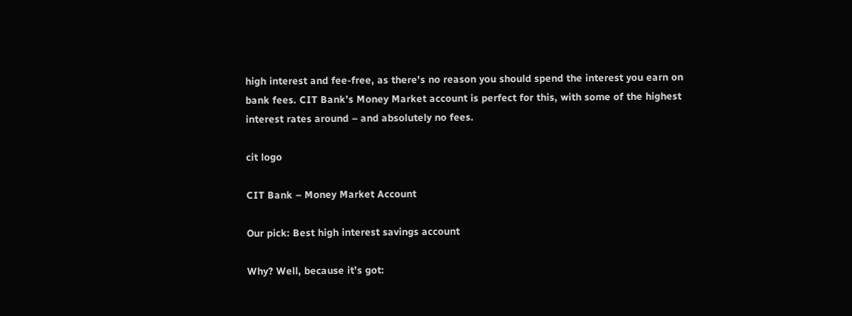high interest and fee-free, as there’s no reason you should spend the interest you earn on bank fees. CIT Bank’s Money Market account is perfect for this, with some of the highest interest rates around – and absolutely no fees.

cit logo

CIT Bank – Money Market Account

Our pick: Best high interest savings account

Why? Well, because it’s got: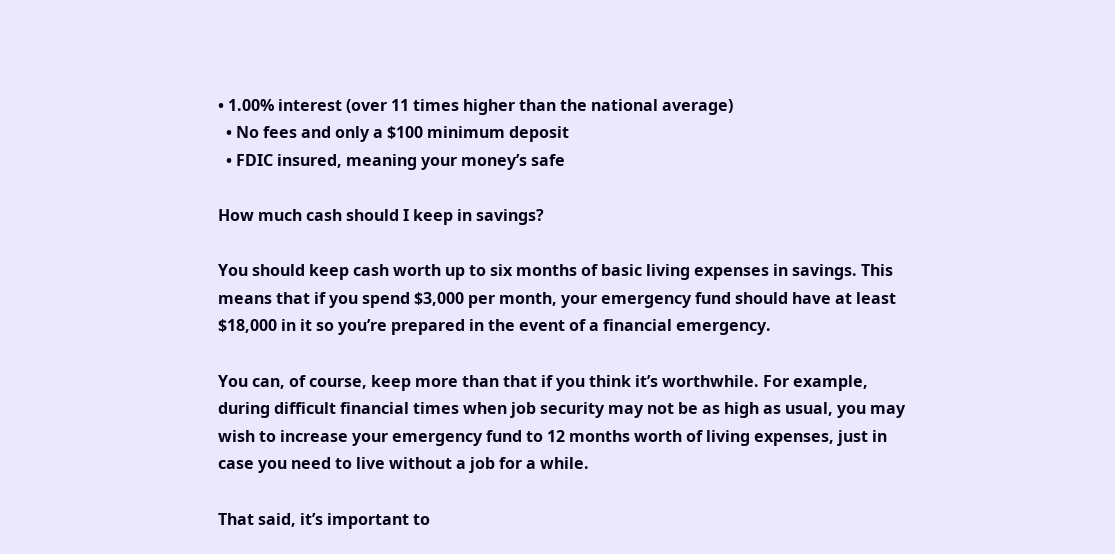• 1.00% interest (over 11 times higher than the national average)
  • No fees and only a $100 minimum deposit
  • FDIC insured, meaning your money’s safe

How much cash should I keep in savings?

You should keep cash worth up to six months of basic living expenses in savings. This means that if you spend $3,000 per month, your emergency fund should have at least $18,000 in it so you’re prepared in the event of a financial emergency.

You can, of course, keep more than that if you think it’s worthwhile. For example, during difficult financial times when job security may not be as high as usual, you may wish to increase your emergency fund to 12 months worth of living expenses, just in case you need to live without a job for a while.

That said, it’s important to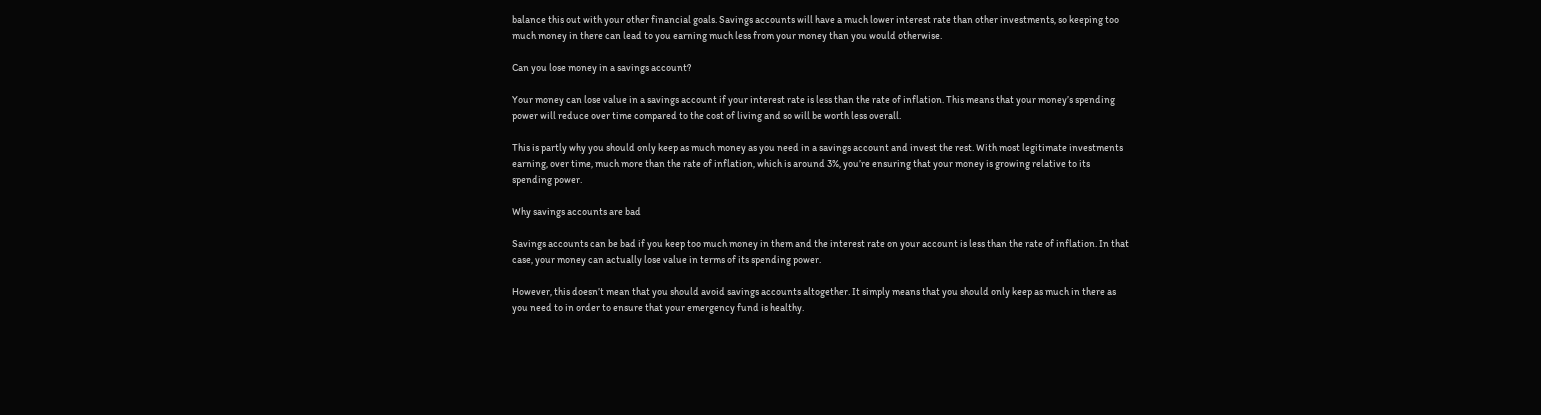balance this out with your other financial goals. Savings accounts will have a much lower interest rate than other investments, so keeping too much money in there can lead to you earning much less from your money than you would otherwise.

Can you lose money in a savings account?

Your money can lose value in a savings account if your interest rate is less than the rate of inflation. This means that your money’s spending power will reduce over time compared to the cost of living and so will be worth less overall.

This is partly why you should only keep as much money as you need in a savings account and invest the rest. With most legitimate investments earning, over time, much more than the rate of inflation, which is around 3%, you’re ensuring that your money is growing relative to its spending power.

Why savings accounts are bad

Savings accounts can be bad if you keep too much money in them and the interest rate on your account is less than the rate of inflation. In that case, your money can actually lose value in terms of its spending power.

However, this doesn’t mean that you should avoid savings accounts altogether. It simply means that you should only keep as much in there as you need to in order to ensure that your emergency fund is healthy.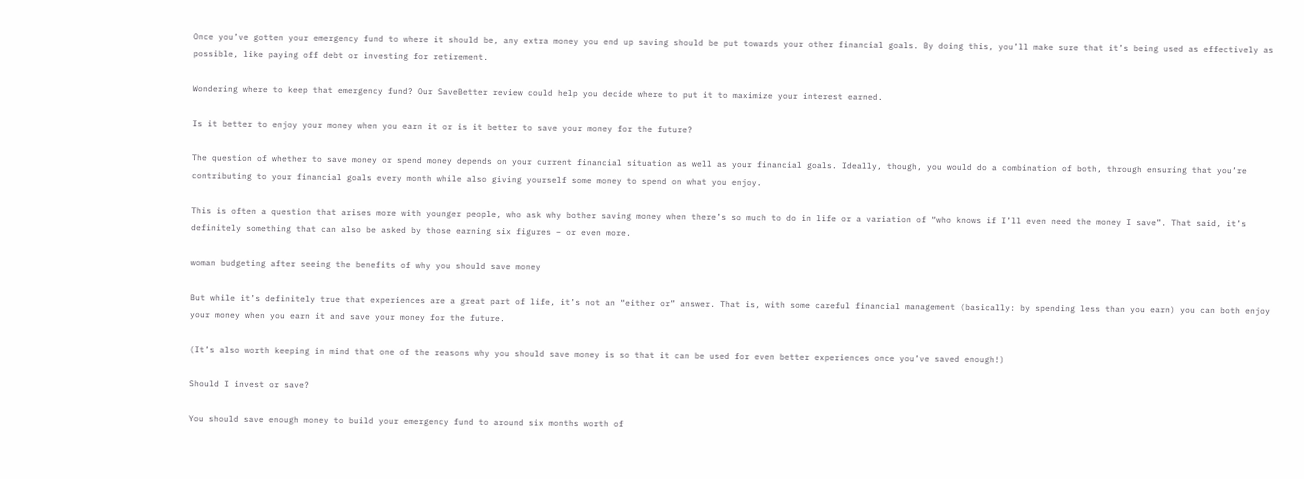Once you’ve gotten your emergency fund to where it should be, any extra money you end up saving should be put towards your other financial goals. By doing this, you’ll make sure that it’s being used as effectively as possible, like paying off debt or investing for retirement.

Wondering where to keep that emergency fund? Our SaveBetter review could help you decide where to put it to maximize your interest earned.

Is it better to enjoy your money when you earn it or is it better to save your money for the future?

The question of whether to save money or spend money depends on your current financial situation as well as your financial goals. Ideally, though, you would do a combination of both, through ensuring that you’re contributing to your financial goals every month while also giving yourself some money to spend on what you enjoy.

This is often a question that arises more with younger people, who ask why bother saving money when there’s so much to do in life or a variation of “who knows if I’ll even need the money I save”. That said, it’s definitely something that can also be asked by those earning six figures – or even more.

woman budgeting after seeing the benefits of why you should save money

But while it’s definitely true that experiences are a great part of life, it’s not an “either or” answer. That is, with some careful financial management (basically: by spending less than you earn) you can both enjoy your money when you earn it and save your money for the future.

(It’s also worth keeping in mind that one of the reasons why you should save money is so that it can be used for even better experiences once you’ve saved enough!)

Should I invest or save?

You should save enough money to build your emergency fund to around six months worth of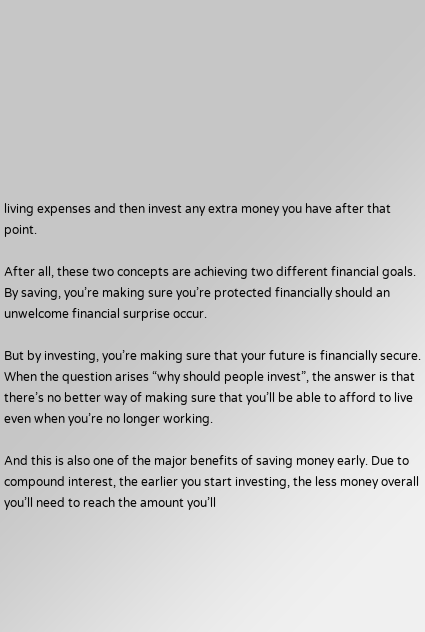living expenses and then invest any extra money you have after that point.

After all, these two concepts are achieving two different financial goals. By saving, you’re making sure you’re protected financially should an unwelcome financial surprise occur.

But by investing, you’re making sure that your future is financially secure. When the question arises “why should people invest”, the answer is that there’s no better way of making sure that you’ll be able to afford to live even when you’re no longer working.

And this is also one of the major benefits of saving money early. Due to compound interest, the earlier you start investing, the less money overall you’ll need to reach the amount you’ll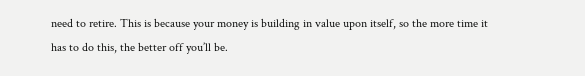need to retire. This is because your money is building in value upon itself, so the more time it has to do this, the better off you’ll be.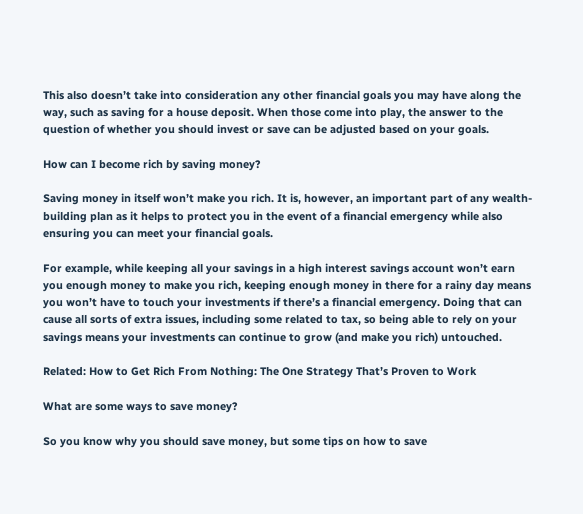This also doesn’t take into consideration any other financial goals you may have along the way, such as saving for a house deposit. When those come into play, the answer to the question of whether you should invest or save can be adjusted based on your goals.

How can I become rich by saving money?

Saving money in itself won’t make you rich. It is, however, an important part of any wealth-building plan as it helps to protect you in the event of a financial emergency while also ensuring you can meet your financial goals.

For example, while keeping all your savings in a high interest savings account won’t earn you enough money to make you rich, keeping enough money in there for a rainy day means you won’t have to touch your investments if there’s a financial emergency. Doing that can cause all sorts of extra issues, including some related to tax, so being able to rely on your savings means your investments can continue to grow (and make you rich) untouched.

Related: How to Get Rich From Nothing: The One Strategy That’s Proven to Work

What are some ways to save money?

So you know why you should save money, but some tips on how to save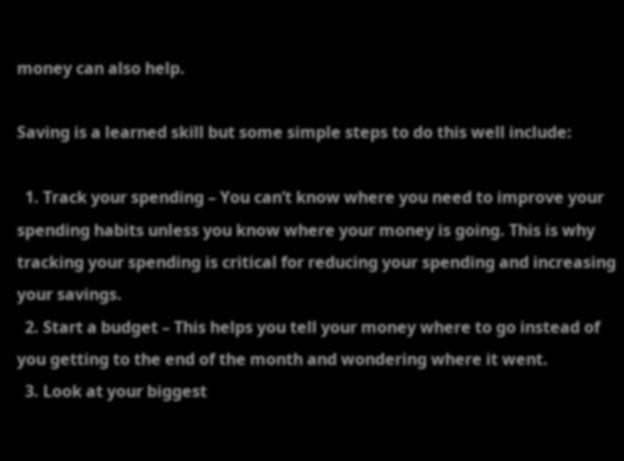money can also help.

Saving is a learned skill but some simple steps to do this well include:

  1. Track your spending – You can’t know where you need to improve your spending habits unless you know where your money is going. This is why tracking your spending is critical for reducing your spending and increasing your savings.
  2. Start a budget – This helps you tell your money where to go instead of you getting to the end of the month and wondering where it went.
  3. Look at your biggest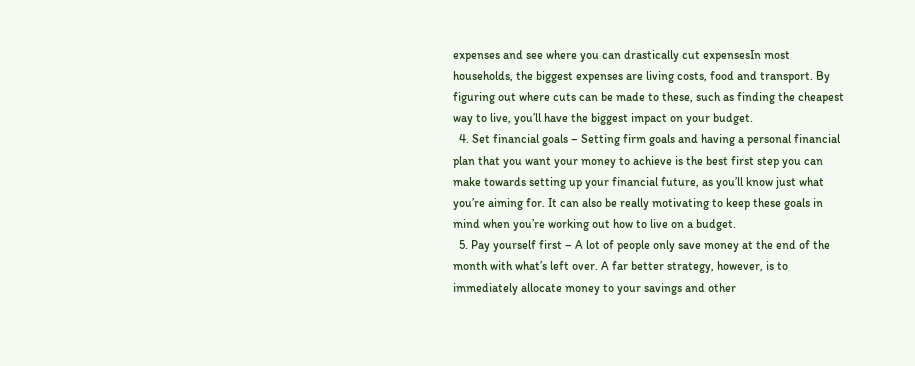expenses and see where you can drastically cut expensesIn most households, the biggest expenses are living costs, food and transport. By figuring out where cuts can be made to these, such as finding the cheapest way to live, you’ll have the biggest impact on your budget.
  4. Set financial goals – Setting firm goals and having a personal financial plan that you want your money to achieve is the best first step you can make towards setting up your financial future, as you’ll know just what you’re aiming for. It can also be really motivating to keep these goals in mind when you’re working out how to live on a budget.
  5. Pay yourself first – A lot of people only save money at the end of the month with what’s left over. A far better strategy, however, is to immediately allocate money to your savings and other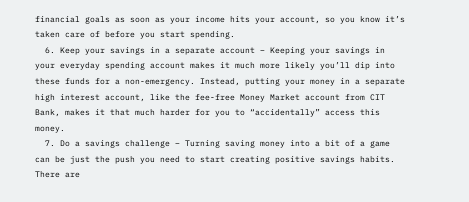financial goals as soon as your income hits your account, so you know it’s taken care of before you start spending.
  6. Keep your savings in a separate account – Keeping your savings in your everyday spending account makes it much more likely you’ll dip into these funds for a non-emergency. Instead, putting your money in a separate high interest account, like the fee-free Money Market account from CIT Bank, makes it that much harder for you to “accidentally” access this money.
  7. Do a savings challenge – Turning saving money into a bit of a game can be just the push you need to start creating positive savings habits. There are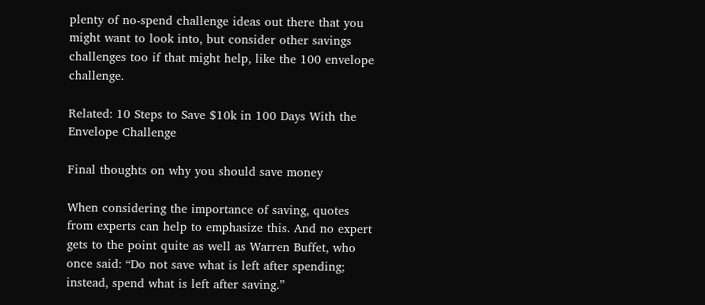plenty of no-spend challenge ideas out there that you might want to look into, but consider other savings challenges too if that might help, like the 100 envelope challenge.

Related: 10 Steps to Save $10k in 100 Days With the Envelope Challenge

Final thoughts on why you should save money

When considering the importance of saving, quotes from experts can help to emphasize this. And no expert gets to the point quite as well as Warren Buffet, who once said: “Do not save what is left after spending; instead, spend what is left after saving.”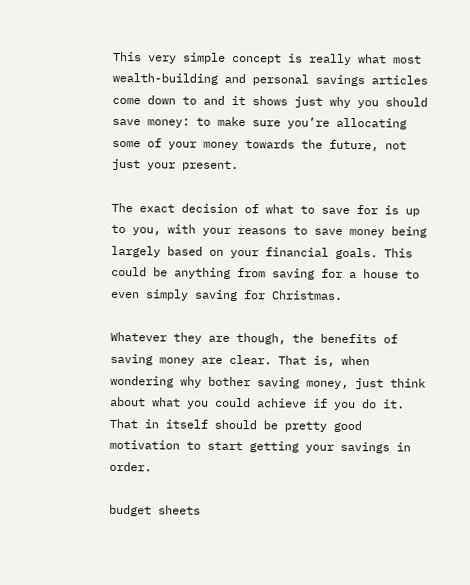This very simple concept is really what most wealth-building and personal savings articles come down to and it shows just why you should save money: to make sure you’re allocating some of your money towards the future, not just your present.

The exact decision of what to save for is up to you, with your reasons to save money being largely based on your financial goals. This could be anything from saving for a house to even simply saving for Christmas.

Whatever they are though, the benefits of saving money are clear. That is, when wondering why bother saving money, just think about what you could achieve if you do it. That in itself should be pretty good motivation to start getting your savings in order.

budget sheets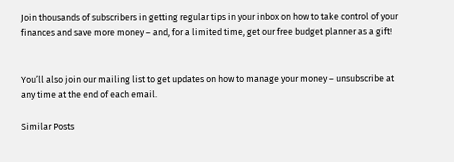Join thousands of subscribers in getting regular tips in your inbox on how to take control of your finances and save more money – and, for a limited time, get our free budget planner as a gift!


You’ll also join our mailing list to get updates on how to manage your money – unsubscribe at any time at the end of each email.

Similar Posts